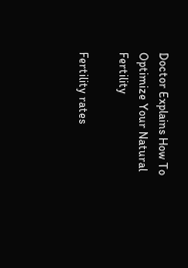Doctor Explains How To Optimize Your Natural Fertility

Fertility rates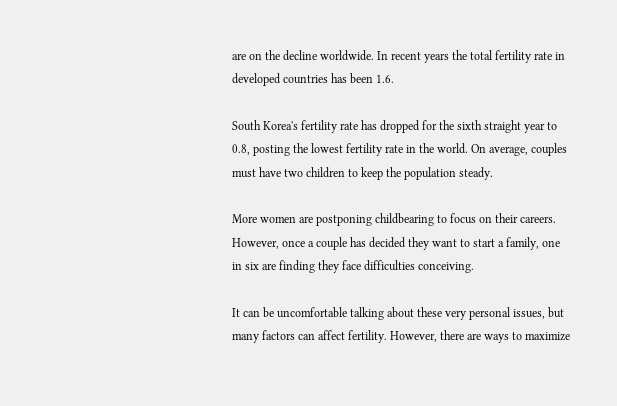are on the decline worldwide. In recent years the total fertility rate in developed countries has been 1.6.

South Korea's fertility rate has dropped for the sixth straight year to 0.8, posting the lowest fertility rate in the world. On average, couples must have two children to keep the population steady.

More women are postponing childbearing to focus on their careers. However, once a couple has decided they want to start a family, one in six are finding they face difficulties conceiving.

It can be uncomfortable talking about these very personal issues, but many factors can affect fertility. However, there are ways to maximize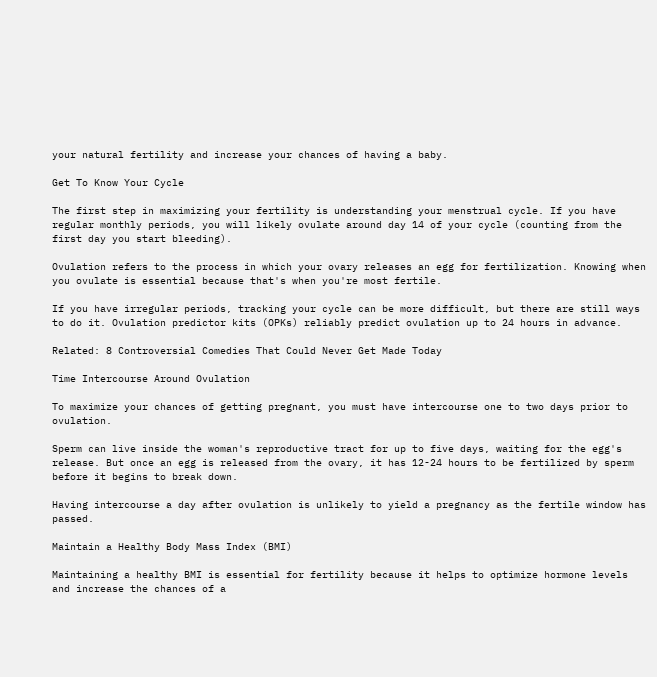your natural fertility and increase your chances of having a baby.

Get To Know Your Cycle

The first step in maximizing your fertility is understanding your menstrual cycle. If you have regular monthly periods, you will likely ovulate around day 14 of your cycle (counting from the first day you start bleeding).

Ovulation refers to the process in which your ovary releases an egg for fertilization. Knowing when you ovulate is essential because that's when you're most fertile.

If you have irregular periods, tracking your cycle can be more difficult, but there are still ways to do it. Ovulation predictor kits (OPKs) reliably predict ovulation up to 24 hours in advance.

Related: 8 Controversial Comedies That Could Never Get Made Today

Time Intercourse Around Ovulation

To maximize your chances of getting pregnant, you must have intercourse one to two days prior to ovulation.

Sperm can live inside the woman's reproductive tract for up to five days, waiting for the egg's release. But once an egg is released from the ovary, it has 12-24 hours to be fertilized by sperm before it begins to break down.

Having intercourse a day after ovulation is unlikely to yield a pregnancy as the fertile window has passed.

Maintain a Healthy Body Mass Index (BMI)

Maintaining a healthy BMI is essential for fertility because it helps to optimize hormone levels and increase the chances of a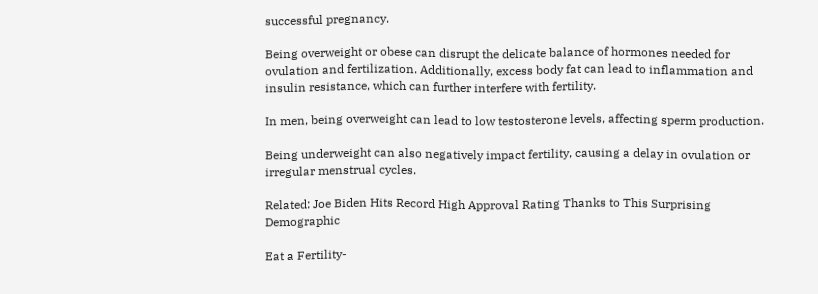successful pregnancy.

Being overweight or obese can disrupt the delicate balance of hormones needed for ovulation and fertilization. Additionally, excess body fat can lead to inflammation and insulin resistance, which can further interfere with fertility.

In men, being overweight can lead to low testosterone levels, affecting sperm production.

Being underweight can also negatively impact fertility, causing a delay in ovulation or irregular menstrual cycles.

Related: Joe Biden Hits Record High Approval Rating Thanks to This Surprising Demographic

Eat a Fertility-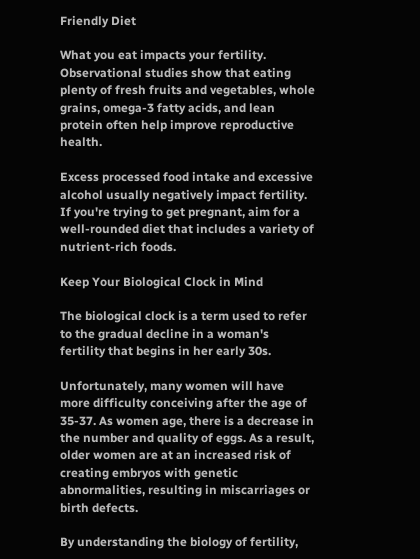Friendly Diet

What you eat impacts your fertility. Observational studies show that eating plenty of fresh fruits and vegetables, whole grains, omega-3 fatty acids, and lean protein often help improve reproductive health.

Excess processed food intake and excessive alcohol usually negatively impact fertility. If you're trying to get pregnant, aim for a well-rounded diet that includes a variety of nutrient-rich foods.

Keep Your Biological Clock in Mind

The biological clock is a term used to refer to the gradual decline in a woman's fertility that begins in her early 30s.

Unfortunately, many women will have more difficulty conceiving after the age of 35-37. As women age, there is a decrease in the number and quality of eggs. As a result, older women are at an increased risk of creating embryos with genetic abnormalities, resulting in miscarriages or birth defects.

By understanding the biology of fertility,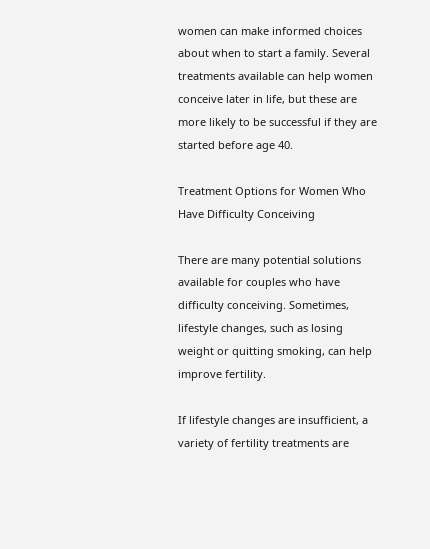women can make informed choices about when to start a family. Several treatments available can help women conceive later in life, but these are more likely to be successful if they are started before age 40.

Treatment Options for Women Who Have Difficulty Conceiving

There are many potential solutions available for couples who have difficulty conceiving. Sometimes, lifestyle changes, such as losing weight or quitting smoking, can help improve fertility.

If lifestyle changes are insufficient, a variety of fertility treatments are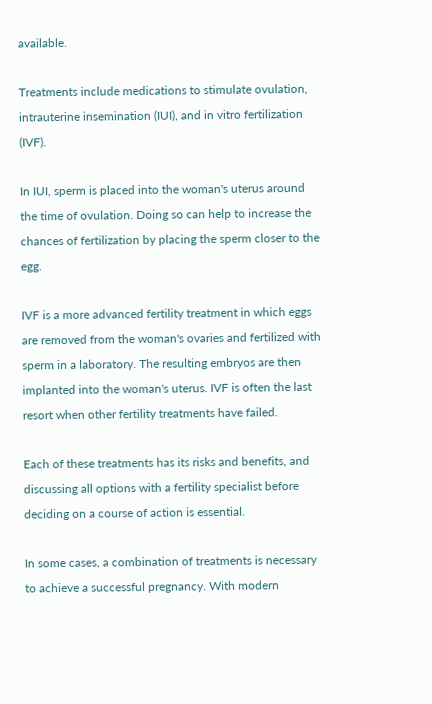available.

Treatments include medications to stimulate ovulation, intrauterine insemination (IUI), and in vitro fertilization (IVF).

In IUI, sperm is placed into the woman's uterus around the time of ovulation. Doing so can help to increase the chances of fertilization by placing the sperm closer to the egg.

IVF is a more advanced fertility treatment in which eggs are removed from the woman's ovaries and fertilized with sperm in a laboratory. The resulting embryos are then implanted into the woman's uterus. IVF is often the last resort when other fertility treatments have failed.

Each of these treatments has its risks and benefits, and discussing all options with a fertility specialist before deciding on a course of action is essential.

In some cases, a combination of treatments is necessary to achieve a successful pregnancy. With modern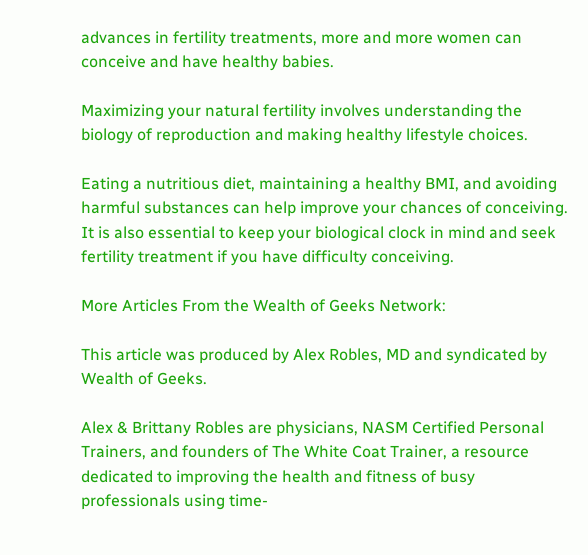advances in fertility treatments, more and more women can conceive and have healthy babies.

Maximizing your natural fertility involves understanding the biology of reproduction and making healthy lifestyle choices.

Eating a nutritious diet, maintaining a healthy BMI, and avoiding harmful substances can help improve your chances of conceiving. It is also essential to keep your biological clock in mind and seek fertility treatment if you have difficulty conceiving.

More Articles From the Wealth of Geeks Network:

This article was produced by Alex Robles, MD and syndicated by Wealth of Geeks.

Alex & Brittany Robles are physicians, NASM Certified Personal Trainers, and founders of The White Coat Trainer, a resource dedicated to improving the health and fitness of busy professionals using time-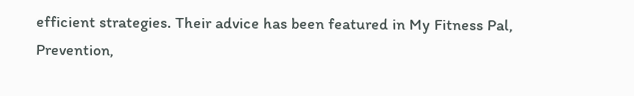efficient strategies. Their advice has been featured in My Fitness Pal, Prevention,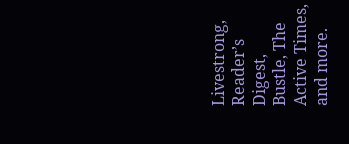Livestrong, Reader’s Digest, Bustle, The Active Times, and more.